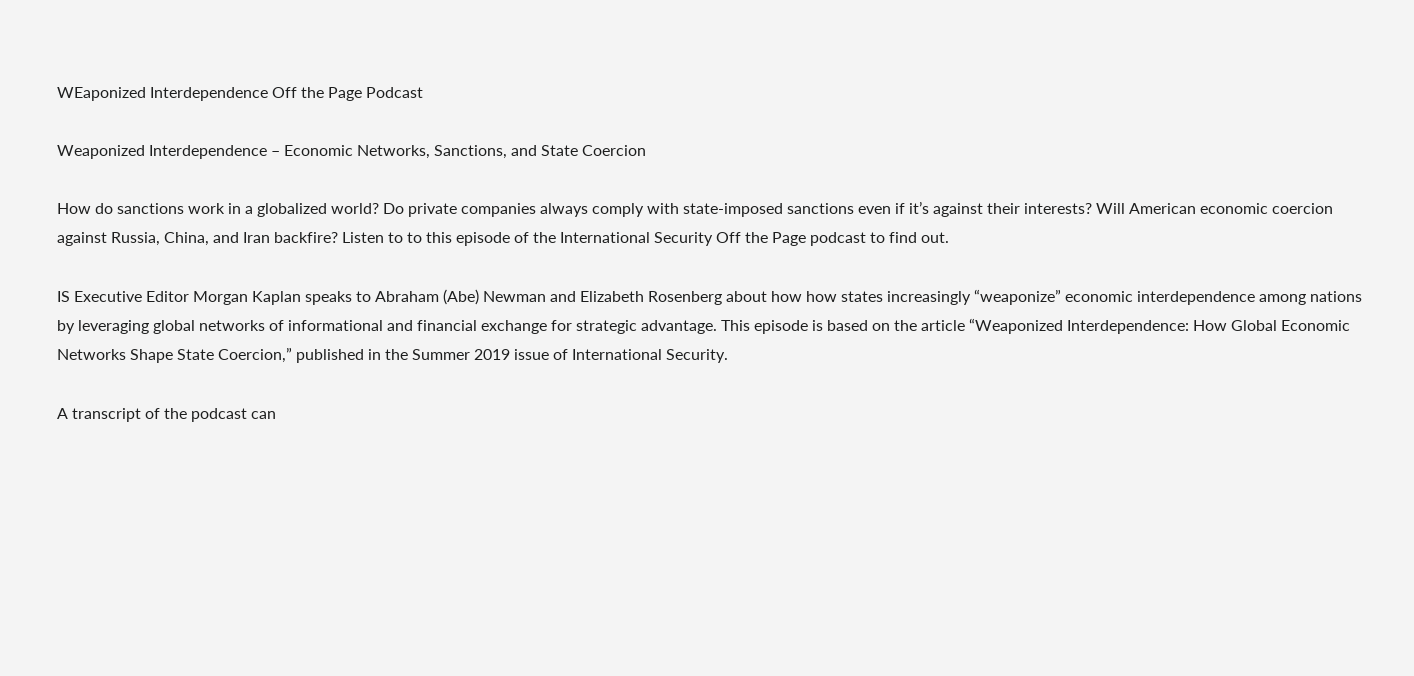WEaponized Interdependence Off the Page Podcast

Weaponized Interdependence – Economic Networks, Sanctions, and State Coercion

How do sanctions work in a globalized world? Do private companies always comply with state-imposed sanctions even if it’s against their interests? Will American economic coercion against Russia, China, and Iran backfire? Listen to to this episode of the International Security Off the Page podcast to find out.

IS Executive Editor Morgan Kaplan speaks to Abraham (Abe) Newman and Elizabeth Rosenberg about how how states increasingly “weaponize” economic interdependence among nations by leveraging global networks of informational and financial exchange for strategic advantage. This episode is based on the article “Weaponized Interdependence: How Global Economic Networks Shape State Coercion,” published in the Summer 2019 issue of International Security.

A transcript of the podcast can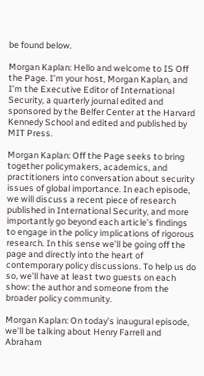be found below.

Morgan Kaplan: Hello and welcome to IS Off the Page. I’m your host, Morgan Kaplan, and I’m the Executive Editor of International Security, a quarterly journal edited and sponsored by the Belfer Center at the Harvard Kennedy School and edited and published by MIT Press.

Morgan Kaplan: Off the Page seeks to bring together policymakers, academics, and practitioners into conversation about security issues of global importance. In each episode, we will discuss a recent piece of research published in International Security, and more importantly go beyond each article’s findings to engage in the policy implications of rigorous research. In this sense we’ll be going off the page and directly into the heart of contemporary policy discussions. To help us do so, we’ll have at least two guests on each show: the author and someone from the broader policy community.

Morgan Kaplan: On today’s inaugural episode, we’ll be talking about Henry Farrell and Abraham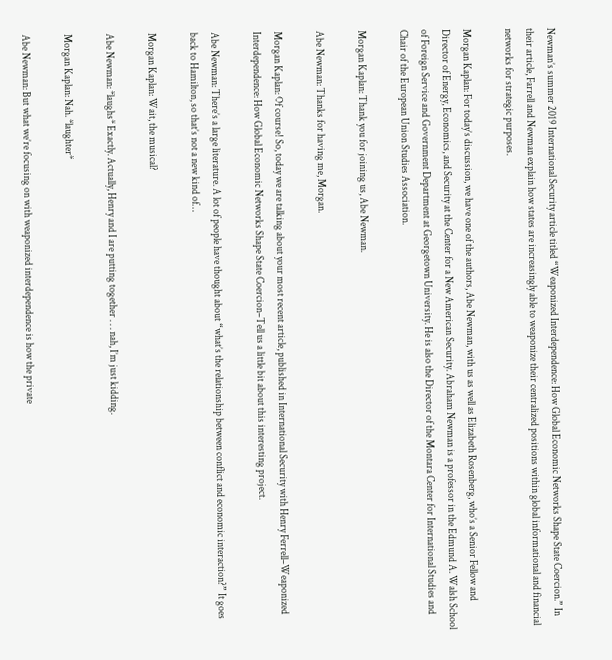Newman’s summer 2019 International Security article titled “Weaponized Interdependence: How Global Economic Networks Shape State Coercion.” In their article, Farrell and Newman explain how states are increasingly able to weaponize their centralized positions within global informational and financial networks for strategic purposes.

Morgan Kaplan: For today’s discussion, we have one of the authors, Abe Newman, with us as well as Elizabeth Rosenberg, who’s a Senior Fellow and Director of Energy, Economics, and Security at the Center for a New American Security. Abraham Newman is a professor in the Edmund A. Walsh School of Foreign Service and Government Department at Georgetown University. He is also the Director of the Montara Center for International Studies and Chair of the European Union Studies Association.

Morgan Kaplan: Thank you for joining us, Abe Newman.

Abe Newman: Thanks for having me, Morgan.

Morgan Kaplan: Of course! So, today we are talking about your most recent article, published in International Security with Henry Ferrell–Weaponized Interdependence: How Global Economic Networks Shape State Coercion–Tell us a little bit about this interesting project.

Abe Newman: There’s a large literature. A lot of people have thought about “what’s the relationship between conflict and economic interaction?” It goes back to Hamilton, so that’s not a new kind of…

Morgan Kaplan: Wait, the musical?

Abe Newman: *laughs* Exactly. Actually, Henry and I are putting together . . . nah, I’m just kidding.

Morgan Kaplan: Nah. *laughter*

Abe Newman: But what we’re focusing on with weaponized interdependence is how the private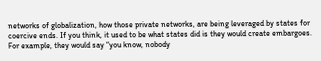networks of globalization, how those private networks, are being leveraged by states for coercive ends. If you think, it used to be what states did is they would create embargoes. For example, they would say “you know, nobody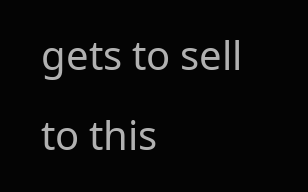gets to sell to this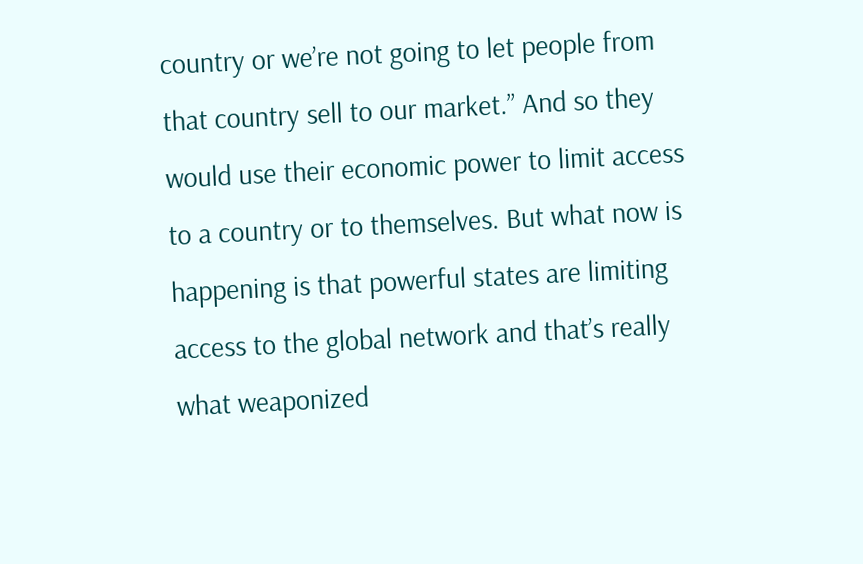country or we’re not going to let people from that country sell to our market.” And so they would use their economic power to limit access to a country or to themselves. But what now is happening is that powerful states are limiting access to the global network and that’s really what weaponized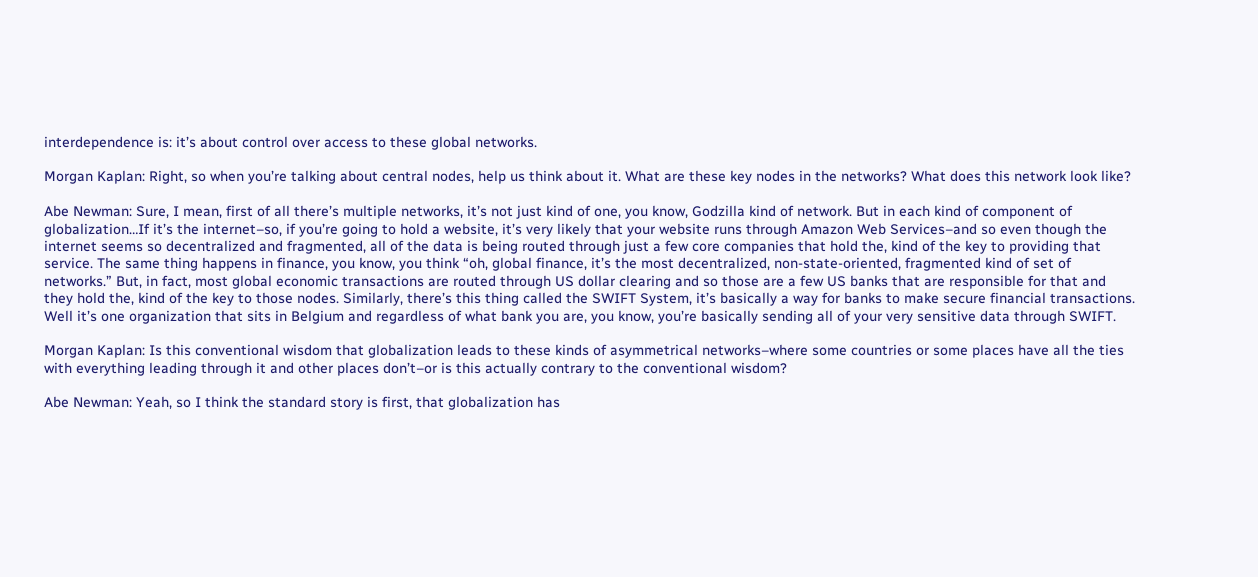interdependence is: it’s about control over access to these global networks.

Morgan Kaplan: Right, so when you’re talking about central nodes, help us think about it. What are these key nodes in the networks? What does this network look like?

Abe Newman: Sure, I mean, first of all there’s multiple networks, it’s not just kind of one, you know, Godzilla kind of network. But in each kind of component of globalization…If it’s the internet–so, if you’re going to hold a website, it’s very likely that your website runs through Amazon Web Services–and so even though the internet seems so decentralized and fragmented, all of the data is being routed through just a few core companies that hold the, kind of the key to providing that service. The same thing happens in finance, you know, you think “oh, global finance, it’s the most decentralized, non-state-oriented, fragmented kind of set of networks.” But, in fact, most global economic transactions are routed through US dollar clearing and so those are a few US banks that are responsible for that and they hold the, kind of the key to those nodes. Similarly, there’s this thing called the SWIFT System, it’s basically a way for banks to make secure financial transactions. Well it’s one organization that sits in Belgium and regardless of what bank you are, you know, you’re basically sending all of your very sensitive data through SWIFT.

Morgan Kaplan: Is this conventional wisdom that globalization leads to these kinds of asymmetrical networks–where some countries or some places have all the ties with everything leading through it and other places don’t–or is this actually contrary to the conventional wisdom?

Abe Newman: Yeah, so I think the standard story is first, that globalization has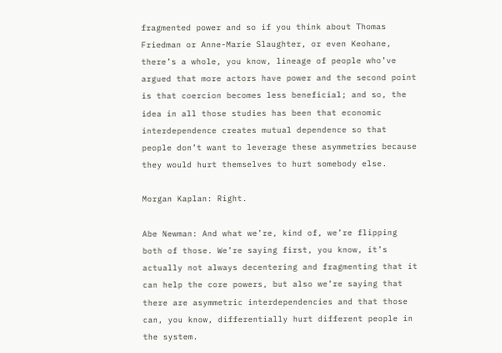fragmented power and so if you think about Thomas Friedman or Anne-Marie Slaughter, or even Keohane, there’s a whole, you know, lineage of people who’ve argued that more actors have power and the second point is that coercion becomes less beneficial; and so, the idea in all those studies has been that economic interdependence creates mutual dependence so that people don’t want to leverage these asymmetries because they would hurt themselves to hurt somebody else.

Morgan Kaplan: Right.

Abe Newman: And what we’re, kind of, we’re flipping both of those. We’re saying first, you know, it’s actually not always decentering and fragmenting that it can help the core powers, but also we’re saying that there are asymmetric interdependencies and that those can, you know, differentially hurt different people in the system.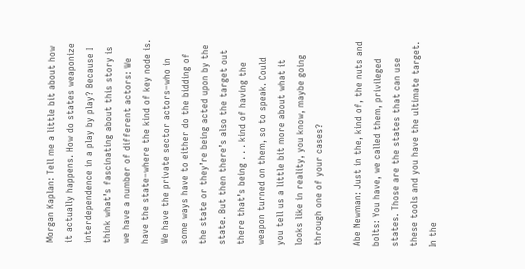Morgan Kaplan: Tell me a little bit about how it actually happens. How do states weaponize interdependence in a play by play? Because I think what’s fascinating about this story is we have a number of different actors: We have the state–where the kind of key node is. We have the private sector actors–who in some ways have to either do the bidding of the state or they’re being acted upon by the state. But then there’s also the target out there that’s being . . . kind of having the weapon turned on them, so to speak. Could you tell us a little bit more about what it looks like in reality, you know, maybe going through one of your cases?

Abe Newman: Just in the, kind of, the nuts and bolts: You have, we called them, privileged states. Those are the states that can use these tools and you have the ultimate target. In the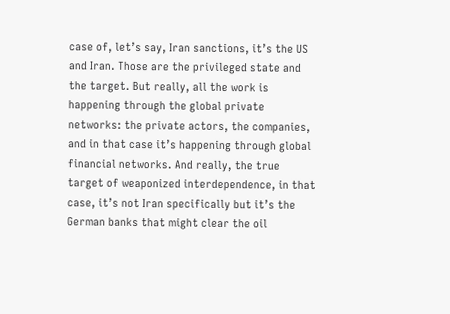case of, let’s say, Iran sanctions, it’s the US and Iran. Those are the privileged state and the target. But really, all the work is happening through the global private networks: the private actors, the companies, and in that case it’s happening through global financial networks. And really, the true target of weaponized interdependence, in that case, it’s not Iran specifically but it’s the German banks that might clear the oil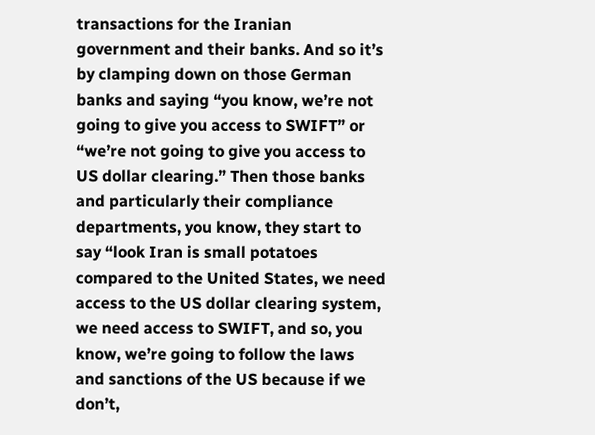transactions for the Iranian government and their banks. And so it’s by clamping down on those German banks and saying “you know, we’re not going to give you access to SWIFT” or “we’re not going to give you access to US dollar clearing.” Then those banks and particularly their compliance departments, you know, they start to say “look Iran is small potatoes compared to the United States, we need access to the US dollar clearing system, we need access to SWIFT, and so, you know, we’re going to follow the laws and sanctions of the US because if we don’t,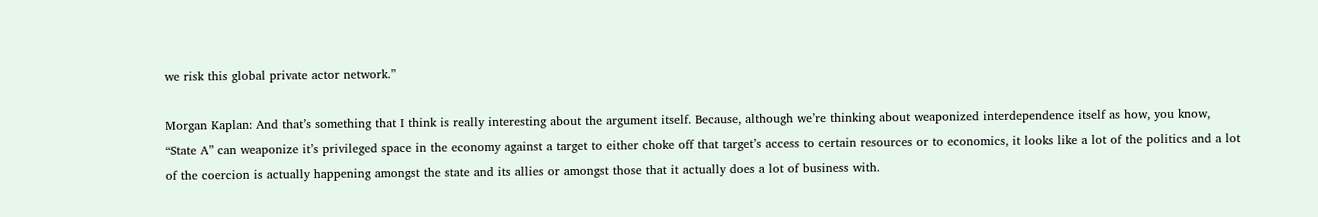we risk this global private actor network.”

Morgan Kaplan: And that’s something that I think is really interesting about the argument itself. Because, although we’re thinking about weaponized interdependence itself as how, you know, “State A” can weaponize it’s privileged space in the economy against a target to either choke off that target’s access to certain resources or to economics, it looks like a lot of the politics and a lot of the coercion is actually happening amongst the state and its allies or amongst those that it actually does a lot of business with.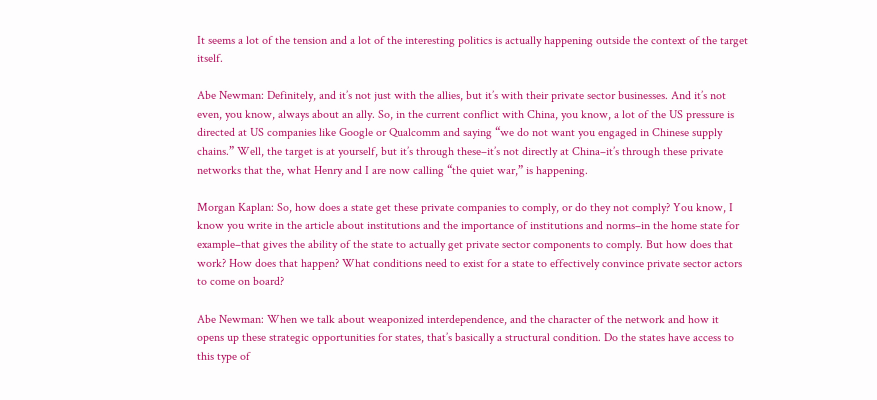It seems a lot of the tension and a lot of the interesting politics is actually happening outside the context of the target itself.

Abe Newman: Definitely, and it’s not just with the allies, but it’s with their private sector businesses. And it’s not even, you know, always about an ally. So, in the current conflict with China, you know, a lot of the US pressure is directed at US companies like Google or Qualcomm and saying “we do not want you engaged in Chinese supply chains.” Well, the target is at yourself, but it’s through these–it’s not directly at China–it’s through these private networks that the, what Henry and I are now calling “the quiet war,” is happening.

Morgan Kaplan: So, how does a state get these private companies to comply, or do they not comply? You know, I know you write in the article about institutions and the importance of institutions and norms–in the home state for example–that gives the ability of the state to actually get private sector components to comply. But how does that work? How does that happen? What conditions need to exist for a state to effectively convince private sector actors to come on board?

Abe Newman: When we talk about weaponized interdependence, and the character of the network and how it opens up these strategic opportunities for states, that’s basically a structural condition. Do the states have access to this type of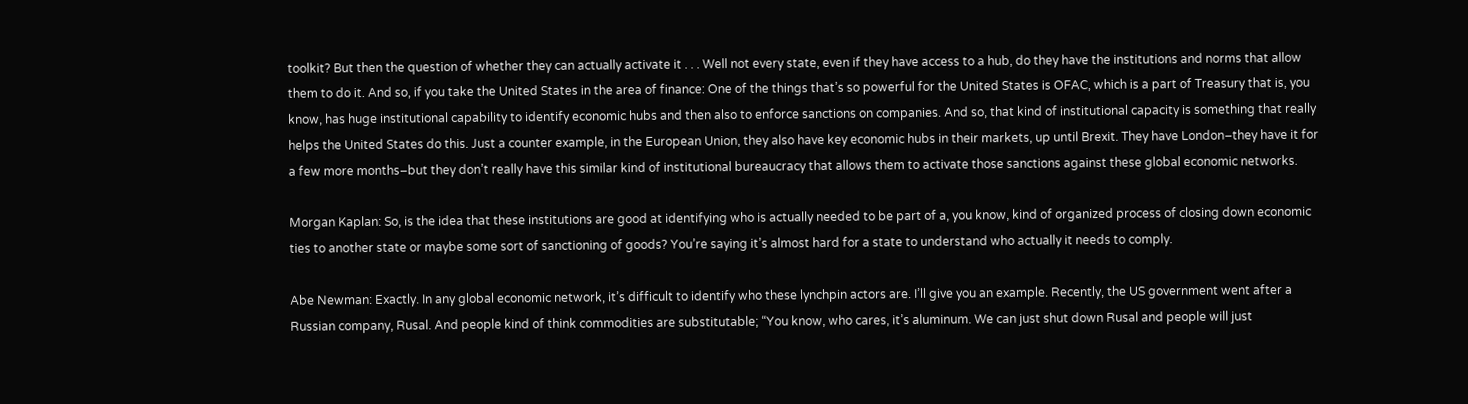toolkit? But then the question of whether they can actually activate it . . . Well not every state, even if they have access to a hub, do they have the institutions and norms that allow them to do it. And so, if you take the United States in the area of finance: One of the things that’s so powerful for the United States is OFAC, which is a part of Treasury that is, you know, has huge institutional capability to identify economic hubs and then also to enforce sanctions on companies. And so, that kind of institutional capacity is something that really helps the United States do this. Just a counter example, in the European Union, they also have key economic hubs in their markets, up until Brexit. They have London–they have it for a few more months–but they don’t really have this similar kind of institutional bureaucracy that allows them to activate those sanctions against these global economic networks.

Morgan Kaplan: So, is the idea that these institutions are good at identifying who is actually needed to be part of a, you know, kind of organized process of closing down economic ties to another state or maybe some sort of sanctioning of goods? You’re saying it’s almost hard for a state to understand who actually it needs to comply.

Abe Newman: Exactly. In any global economic network, it’s difficult to identify who these lynchpin actors are. I’ll give you an example. Recently, the US government went after a Russian company, Rusal. And people kind of think commodities are substitutable; “You know, who cares, it’s aluminum. We can just shut down Rusal and people will just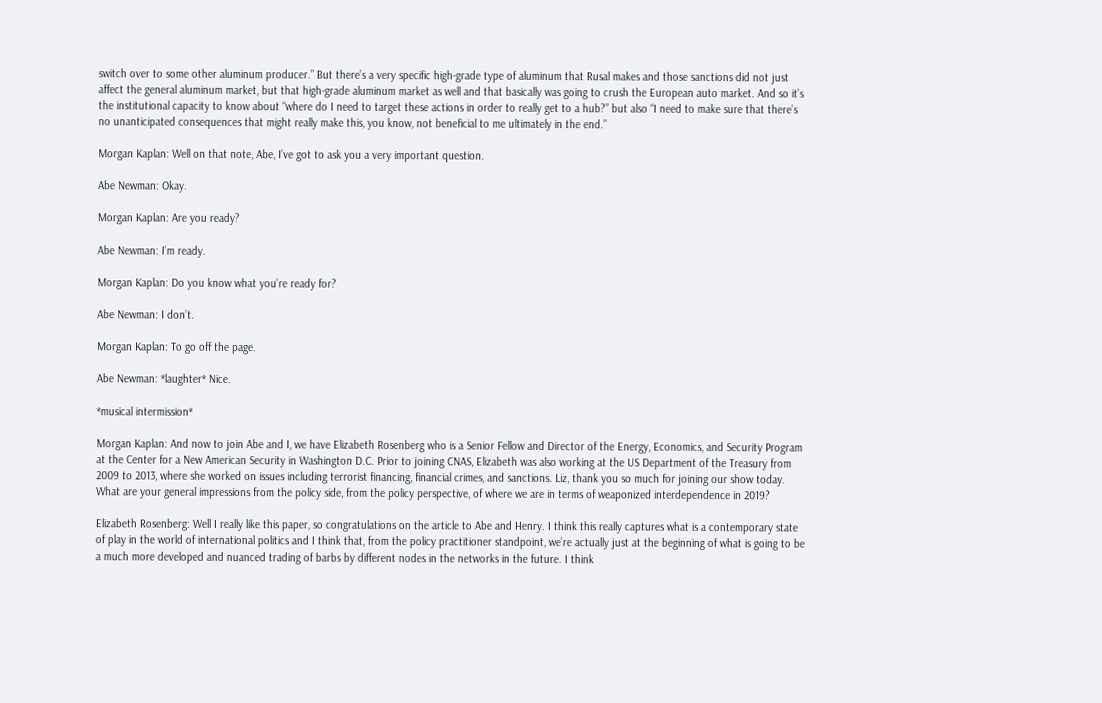switch over to some other aluminum producer.” But there’s a very specific high-grade type of aluminum that Rusal makes and those sanctions did not just affect the general aluminum market, but that high-grade aluminum market as well and that basically was going to crush the European auto market. And so it’s the institutional capacity to know about “where do I need to target these actions in order to really get to a hub?” but also “I need to make sure that there’s no unanticipated consequences that might really make this, you know, not beneficial to me ultimately in the end.”

Morgan Kaplan: Well on that note, Abe, I’ve got to ask you a very important question.

Abe Newman: Okay.

Morgan Kaplan: Are you ready?

Abe Newman: I’m ready.

Morgan Kaplan: Do you know what you’re ready for?

Abe Newman: I don’t.

Morgan Kaplan: To go off the page.

Abe Newman: *laughter* Nice.

*musical intermission*

Morgan Kaplan: And now to join Abe and I, we have Elizabeth Rosenberg who is a Senior Fellow and Director of the Energy, Economics, and Security Program at the Center for a New American Security in Washington D.C. Prior to joining CNAS, Elizabeth was also working at the US Department of the Treasury from 2009 to 2013, where she worked on issues including terrorist financing, financial crimes, and sanctions. Liz, thank you so much for joining our show today. What are your general impressions from the policy side, from the policy perspective, of where we are in terms of weaponized interdependence in 2019?

Elizabeth Rosenberg: Well I really like this paper, so congratulations on the article to Abe and Henry. I think this really captures what is a contemporary state of play in the world of international politics and I think that, from the policy practitioner standpoint, we’re actually just at the beginning of what is going to be a much more developed and nuanced trading of barbs by different nodes in the networks in the future. I think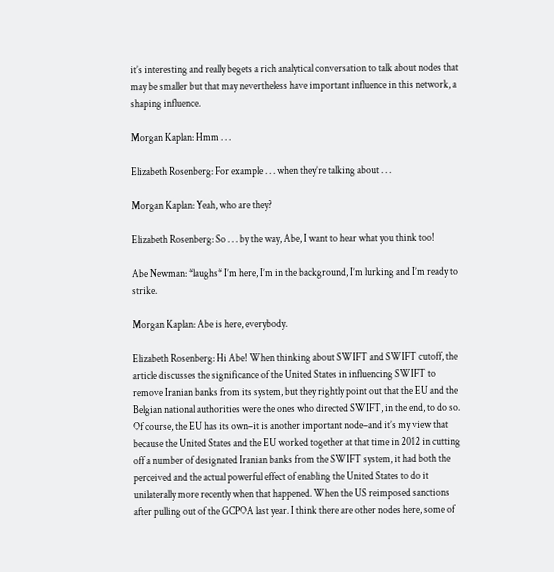it’s interesting and really begets a rich analytical conversation to talk about nodes that may be smaller but that may nevertheless have important influence in this network, a shaping influence.

Morgan Kaplan: Hmm . . .

Elizabeth Rosenberg: For example . . . when they’re talking about . . .

Morgan Kaplan: Yeah, who are they?

Elizabeth Rosenberg: So . . . by the way, Abe, I want to hear what you think too!

Abe Newman: *laughs* I’m here, I’m in the background, I’m lurking and I’m ready to strike.

Morgan Kaplan: Abe is here, everybody.

Elizabeth Rosenberg: Hi Abe! When thinking about SWIFT and SWIFT cutoff, the article discusses the significance of the United States in influencing SWIFT to remove Iranian banks from its system, but they rightly point out that the EU and the Belgian national authorities were the ones who directed SWIFT, in the end, to do so. Of course, the EU has its own–it is another important node–and it’s my view that because the United States and the EU worked together at that time in 2012 in cutting off a number of designated Iranian banks from the SWIFT system, it had both the perceived and the actual powerful effect of enabling the United States to do it unilaterally more recently when that happened. When the US reimposed sanctions after pulling out of the GCPOA last year. I think there are other nodes here, some of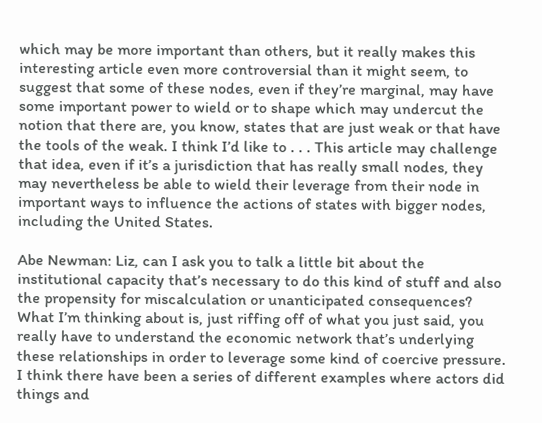which may be more important than others, but it really makes this interesting article even more controversial than it might seem, to suggest that some of these nodes, even if they’re marginal, may have some important power to wield or to shape which may undercut the notion that there are, you know, states that are just weak or that have the tools of the weak. I think I’d like to . . . This article may challenge that idea, even if it’s a jurisdiction that has really small nodes, they may nevertheless be able to wield their leverage from their node in important ways to influence the actions of states with bigger nodes, including the United States.

Abe Newman: Liz, can I ask you to talk a little bit about the institutional capacity that’s necessary to do this kind of stuff and also the propensity for miscalculation or unanticipated consequences? What I’m thinking about is, just riffing off of what you just said, you really have to understand the economic network that’s underlying these relationships in order to leverage some kind of coercive pressure. I think there have been a series of different examples where actors did things and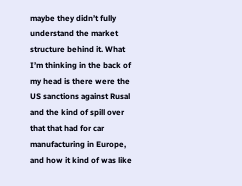maybe they didn’t fully understand the market structure behind it. What I’m thinking in the back of my head is there were the US sanctions against Rusal and the kind of spill over that that had for car manufacturing in Europe, and how it kind of was like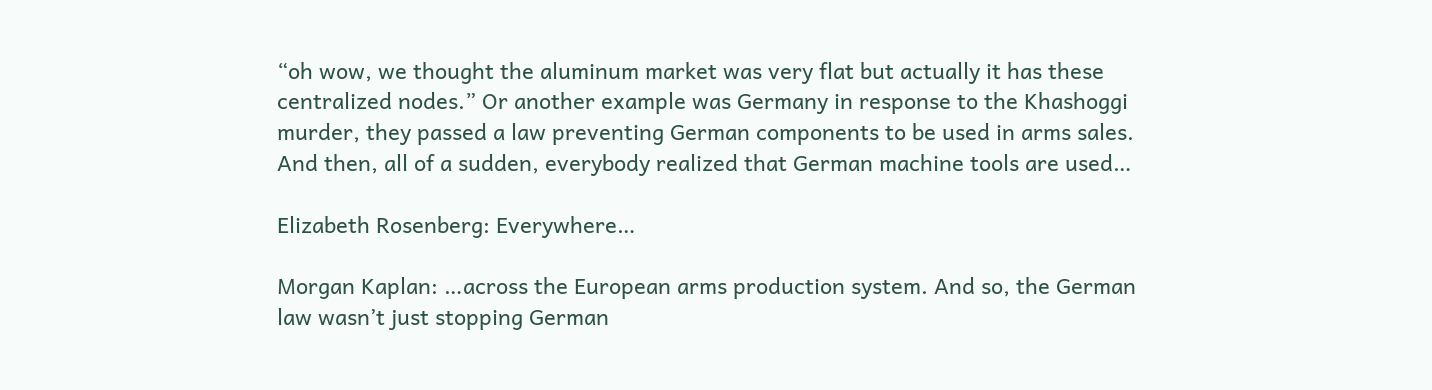“oh wow, we thought the aluminum market was very flat but actually it has these centralized nodes.” Or another example was Germany in response to the Khashoggi murder, they passed a law preventing German components to be used in arms sales. And then, all of a sudden, everybody realized that German machine tools are used…

Elizabeth Rosenberg: Everywhere…

Morgan Kaplan: …across the European arms production system. And so, the German law wasn’t just stopping German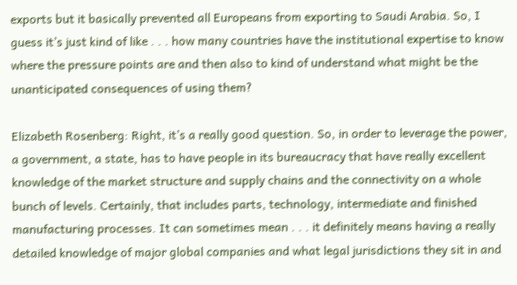exports but it basically prevented all Europeans from exporting to Saudi Arabia. So, I guess it’s just kind of like . . . how many countries have the institutional expertise to know where the pressure points are and then also to kind of understand what might be the unanticipated consequences of using them?

Elizabeth Rosenberg: Right, it’s a really good question. So, in order to leverage the power, a government, a state, has to have people in its bureaucracy that have really excellent knowledge of the market structure and supply chains and the connectivity on a whole bunch of levels. Certainly, that includes parts, technology, intermediate and finished manufacturing processes. It can sometimes mean . . . it definitely means having a really detailed knowledge of major global companies and what legal jurisdictions they sit in and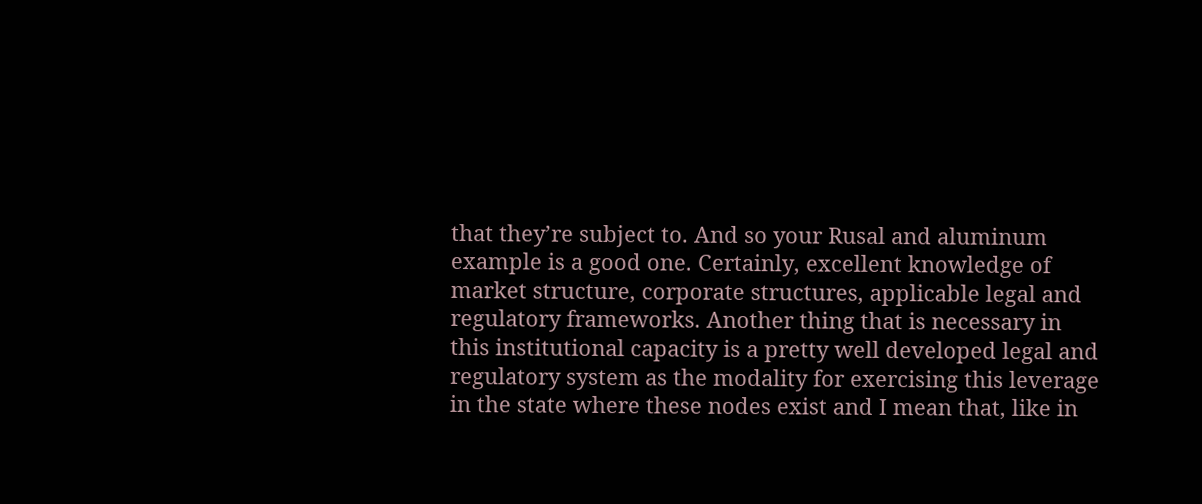that they’re subject to. And so your Rusal and aluminum example is a good one. Certainly, excellent knowledge of market structure, corporate structures, applicable legal and regulatory frameworks. Another thing that is necessary in this institutional capacity is a pretty well developed legal and regulatory system as the modality for exercising this leverage in the state where these nodes exist and I mean that, like in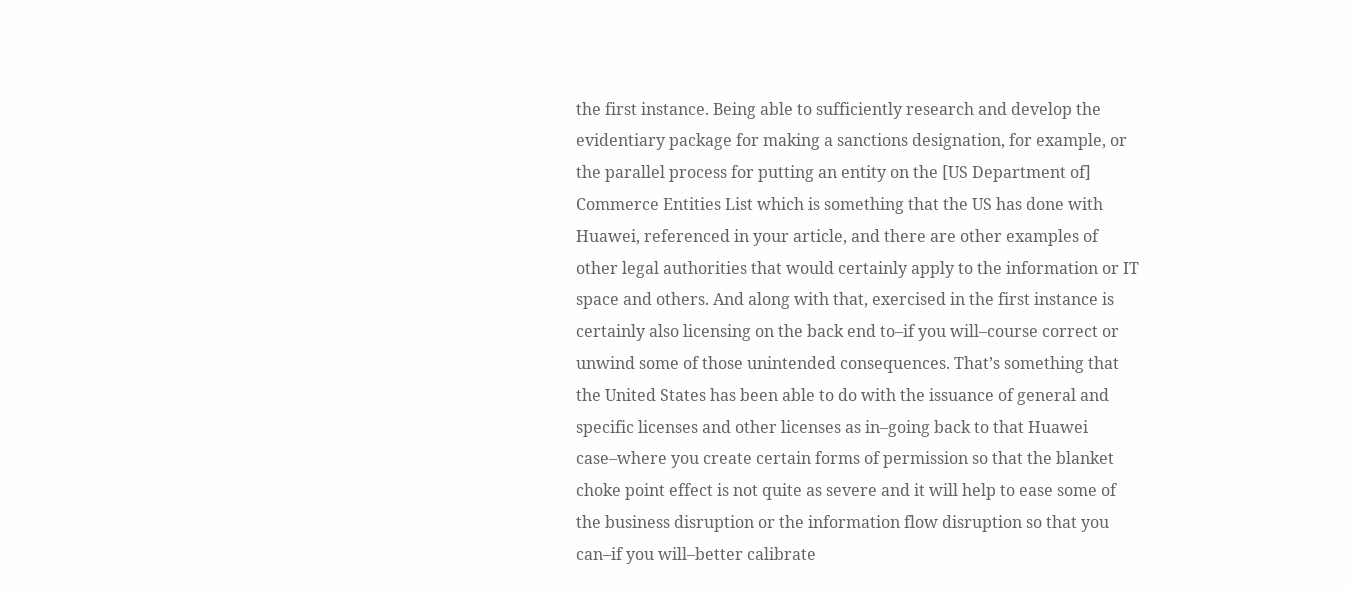the first instance. Being able to sufficiently research and develop the evidentiary package for making a sanctions designation, for example, or the parallel process for putting an entity on the [US Department of] Commerce Entities List which is something that the US has done with Huawei, referenced in your article, and there are other examples of other legal authorities that would certainly apply to the information or IT space and others. And along with that, exercised in the first instance is certainly also licensing on the back end to–if you will–course correct or unwind some of those unintended consequences. That’s something that the United States has been able to do with the issuance of general and specific licenses and other licenses as in–going back to that Huawei case–where you create certain forms of permission so that the blanket choke point effect is not quite as severe and it will help to ease some of the business disruption or the information flow disruption so that you can–if you will–better calibrate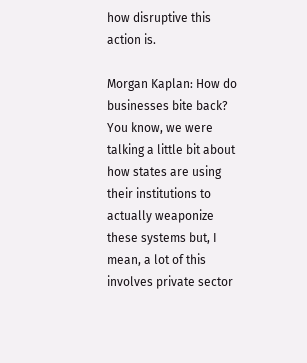how disruptive this action is.

Morgan Kaplan: How do businesses bite back? You know, we were talking a little bit about how states are using their institutions to actually weaponize these systems but, I mean, a lot of this involves private sector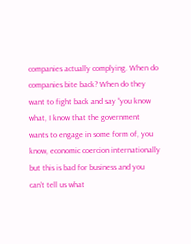companies actually complying. When do companies bite back? When do they want to fight back and say “you know what, I know that the government wants to engage in some form of, you know, economic coercion internationally but this is bad for business and you can’t tell us what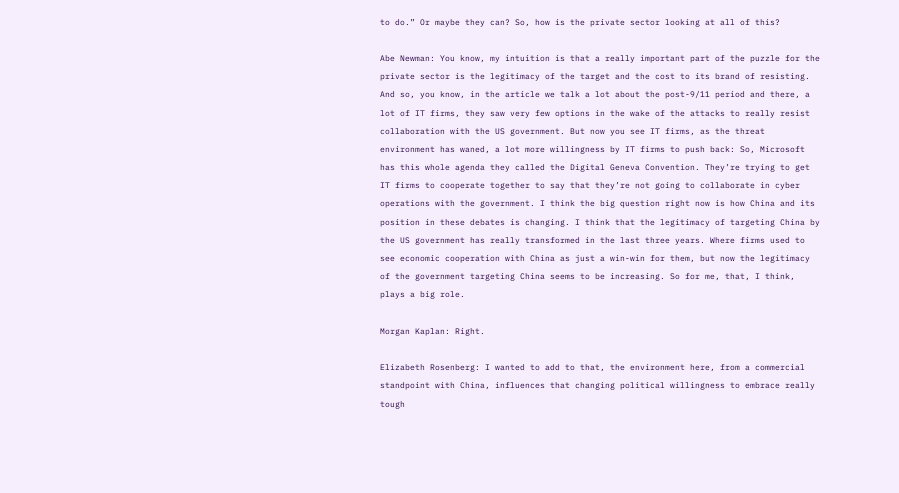to do.” Or maybe they can? So, how is the private sector looking at all of this?

Abe Newman: You know, my intuition is that a really important part of the puzzle for the private sector is the legitimacy of the target and the cost to its brand of resisting. And so, you know, in the article we talk a lot about the post-9/11 period and there, a lot of IT firms, they saw very few options in the wake of the attacks to really resist collaboration with the US government. But now you see IT firms, as the threat environment has waned, a lot more willingness by IT firms to push back: So, Microsoft has this whole agenda they called the Digital Geneva Convention. They’re trying to get IT firms to cooperate together to say that they’re not going to collaborate in cyber operations with the government. I think the big question right now is how China and its position in these debates is changing. I think that the legitimacy of targeting China by the US government has really transformed in the last three years. Where firms used to see economic cooperation with China as just a win-win for them, but now the legitimacy of the government targeting China seems to be increasing. So for me, that, I think, plays a big role.

Morgan Kaplan: Right.

Elizabeth Rosenberg: I wanted to add to that, the environment here, from a commercial standpoint with China, influences that changing political willingness to embrace really tough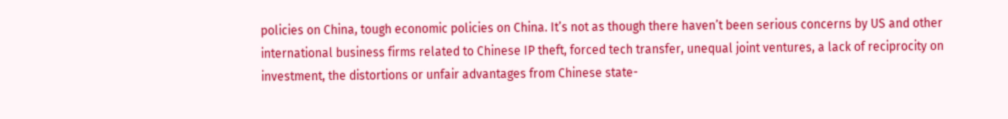policies on China, tough economic policies on China. It’s not as though there haven’t been serious concerns by US and other international business firms related to Chinese IP theft, forced tech transfer, unequal joint ventures, a lack of reciprocity on investment, the distortions or unfair advantages from Chinese state-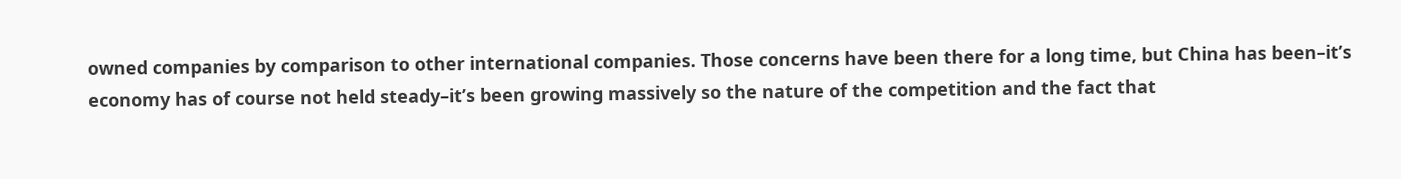owned companies by comparison to other international companies. Those concerns have been there for a long time, but China has been–it’s economy has of course not held steady–it’s been growing massively so the nature of the competition and the fact that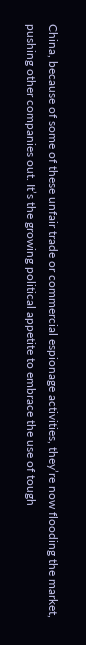China, because of some of these unfair trade or commercial espionage activities, they’re now flooding the market, pushing other companies out. It’s the growing political appetite to embrace the use of tough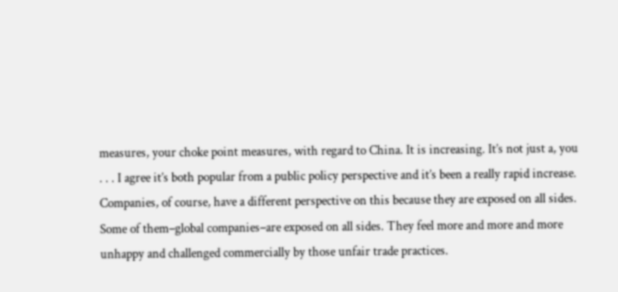measures, your choke point measures, with regard to China. It is increasing. It’s not just a, you . . . I agree it’s both popular from a public policy perspective and it’s been a really rapid increase. Companies, of course, have a different perspective on this because they are exposed on all sides. Some of them–global companies–are exposed on all sides. They feel more and more and more unhappy and challenged commercially by those unfair trade practices.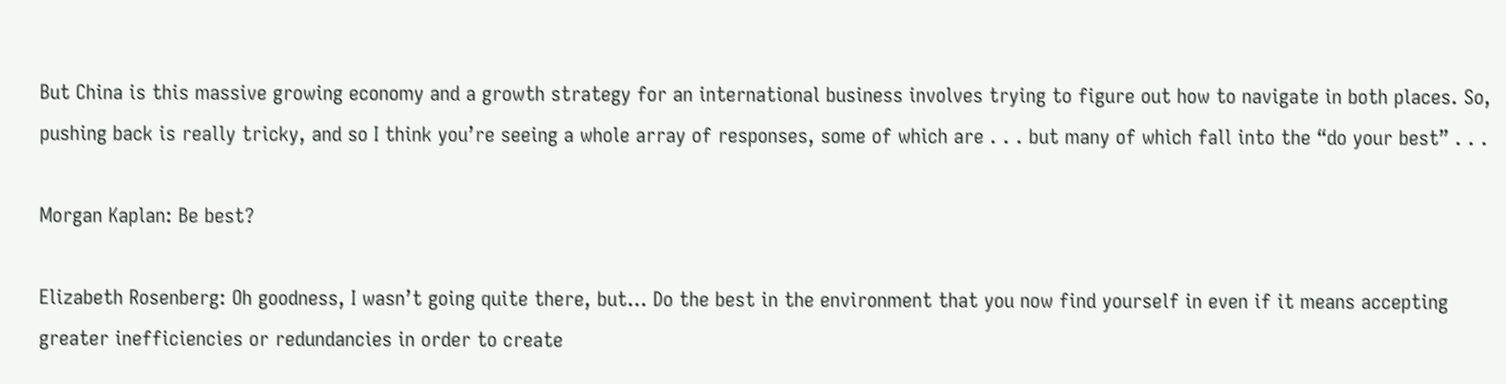But China is this massive growing economy and a growth strategy for an international business involves trying to figure out how to navigate in both places. So, pushing back is really tricky, and so I think you’re seeing a whole array of responses, some of which are . . . but many of which fall into the “do your best” . . .

Morgan Kaplan: Be best?

Elizabeth Rosenberg: Oh goodness, I wasn’t going quite there, but… Do the best in the environment that you now find yourself in even if it means accepting greater inefficiencies or redundancies in order to create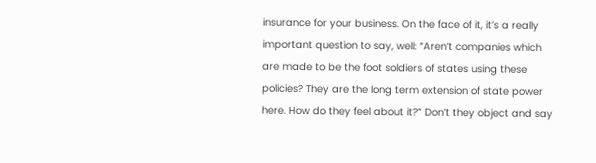insurance for your business. On the face of it, it’s a really important question to say, well: “Aren’t companies which are made to be the foot soldiers of states using these policies? They are the long term extension of state power here. How do they feel about it?” Don’t they object and say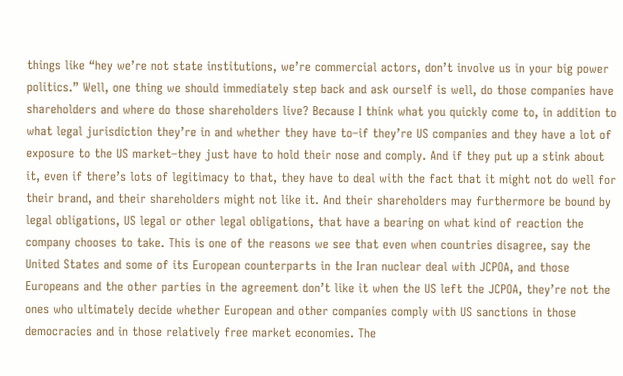things like “hey we’re not state institutions, we’re commercial actors, don’t involve us in your big power politics.” Well, one thing we should immediately step back and ask ourself is well, do those companies have shareholders and where do those shareholders live? Because I think what you quickly come to, in addition to what legal jurisdiction they’re in and whether they have to–if they’re US companies and they have a lot of exposure to the US market–they just have to hold their nose and comply. And if they put up a stink about it, even if there’s lots of legitimacy to that, they have to deal with the fact that it might not do well for their brand, and their shareholders might not like it. And their shareholders may furthermore be bound by legal obligations, US legal or other legal obligations, that have a bearing on what kind of reaction the company chooses to take. This is one of the reasons we see that even when countries disagree, say the United States and some of its European counterparts in the Iran nuclear deal with JCPOA, and those Europeans and the other parties in the agreement don’t like it when the US left the JCPOA, they’re not the ones who ultimately decide whether European and other companies comply with US sanctions in those democracies and in those relatively free market economies. The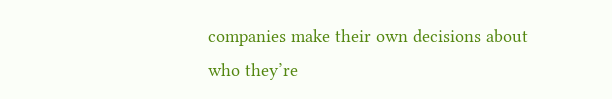companies make their own decisions about who they’re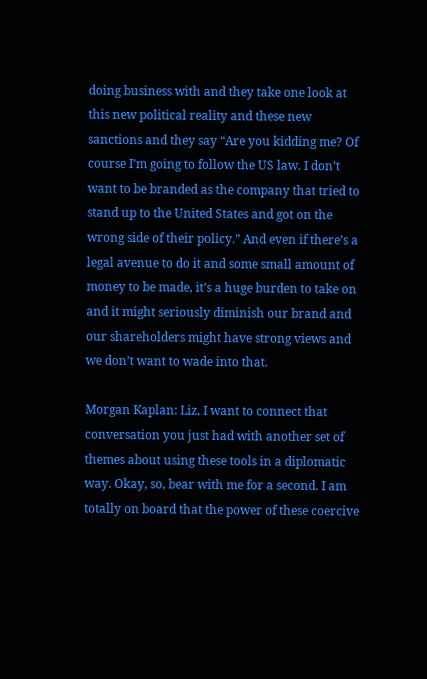doing business with and they take one look at this new political reality and these new sanctions and they say “Are you kidding me? Of course I’m going to follow the US law. I don’t want to be branded as the company that tried to stand up to the United States and got on the wrong side of their policy.” And even if there’s a legal avenue to do it and some small amount of money to be made, it’s a huge burden to take on and it might seriously diminish our brand and our shareholders might have strong views and we don’t want to wade into that.

Morgan Kaplan: Liz, I want to connect that conversation you just had with another set of themes about using these tools in a diplomatic way. Okay, so, bear with me for a second. I am totally on board that the power of these coercive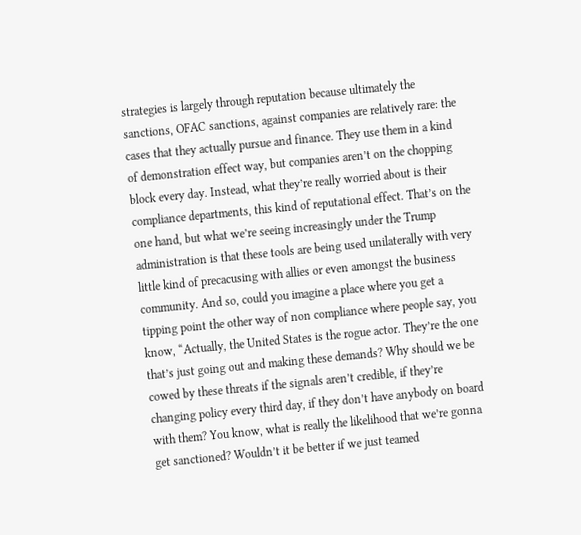strategies is largely through reputation because ultimately the sanctions, OFAC sanctions, against companies are relatively rare: the cases that they actually pursue and finance. They use them in a kind of demonstration effect way, but companies aren’t on the chopping block every day. Instead, what they’re really worried about is their compliance departments, this kind of reputational effect. That’s on the one hand, but what we’re seeing increasingly under the Trump administration is that these tools are being used unilaterally with very little kind of precacusing with allies or even amongst the business community. And so, could you imagine a place where you get a tipping point the other way of non compliance where people say, you know, “Actually, the United States is the rogue actor. They’re the one that’s just going out and making these demands? Why should we be cowed by these threats if the signals aren’t credible, if they’re changing policy every third day, if they don’t have anybody on board with them? You know, what is really the likelihood that we’re gonna get sanctioned? Wouldn’t it be better if we just teamed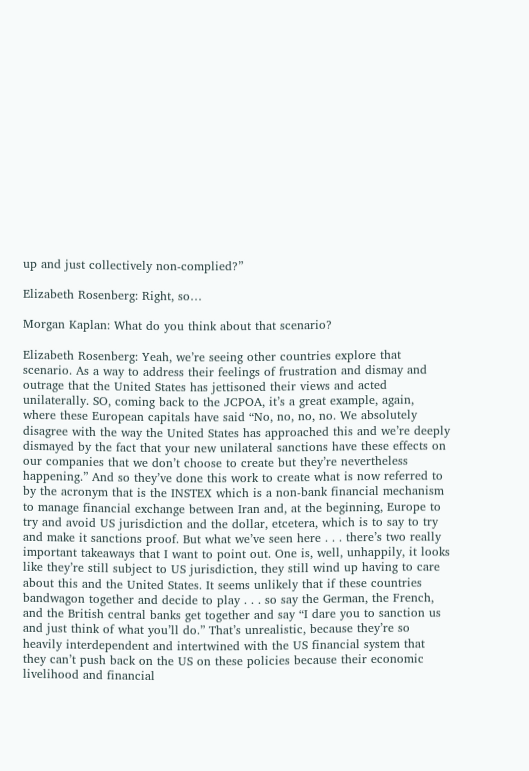up and just collectively non-complied?”

Elizabeth Rosenberg: Right, so…

Morgan Kaplan: What do you think about that scenario?

Elizabeth Rosenberg: Yeah, we’re seeing other countries explore that scenario. As a way to address their feelings of frustration and dismay and outrage that the United States has jettisoned their views and acted unilaterally. SO, coming back to the JCPOA, it’s a great example, again, where these European capitals have said “No, no, no, no. We absolutely disagree with the way the United States has approached this and we’re deeply dismayed by the fact that your new unilateral sanctions have these effects on our companies that we don’t choose to create but they’re nevertheless happening.” And so they’ve done this work to create what is now referred to by the acronym that is the INSTEX which is a non-bank financial mechanism to manage financial exchange between Iran and, at the beginning, Europe to try and avoid US jurisdiction and the dollar, etcetera, which is to say to try and make it sanctions proof. But what we’ve seen here . . . there’s two really important takeaways that I want to point out. One is, well, unhappily, it looks like they’re still subject to US jurisdiction, they still wind up having to care about this and the United States. It seems unlikely that if these countries bandwagon together and decide to play . . . so say the German, the French, and the British central banks get together and say “I dare you to sanction us and just think of what you’ll do.” That’s unrealistic, because they’re so heavily interdependent and intertwined with the US financial system that they can’t push back on the US on these policies because their economic livelihood and financial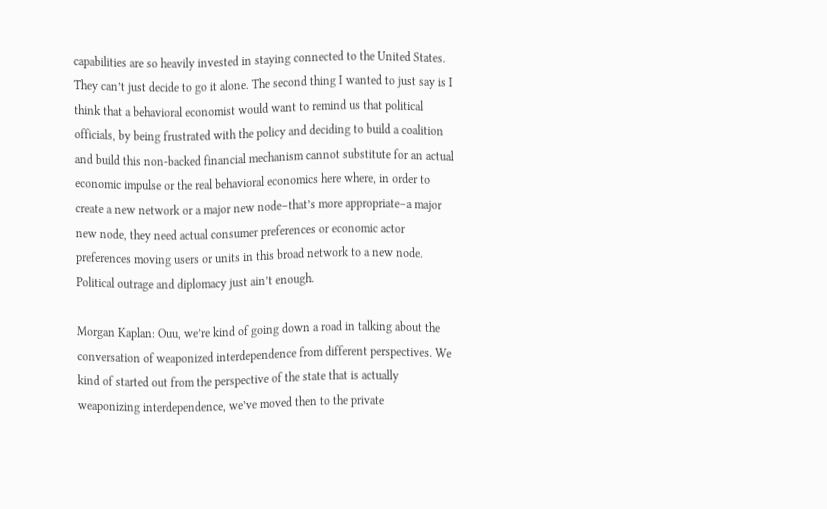capabilities are so heavily invested in staying connected to the United States. They can’t just decide to go it alone. The second thing I wanted to just say is I think that a behavioral economist would want to remind us that political officials, by being frustrated with the policy and deciding to build a coalition and build this non-backed financial mechanism cannot substitute for an actual economic impulse or the real behavioral economics here where, in order to create a new network or a major new node–that’s more appropriate–a major new node, they need actual consumer preferences or economic actor preferences moving users or units in this broad network to a new node. Political outrage and diplomacy just ain’t enough.

Morgan Kaplan: Ouu, we’re kind of going down a road in talking about the conversation of weaponized interdependence from different perspectives. We kind of started out from the perspective of the state that is actually weaponizing interdependence, we’ve moved then to the private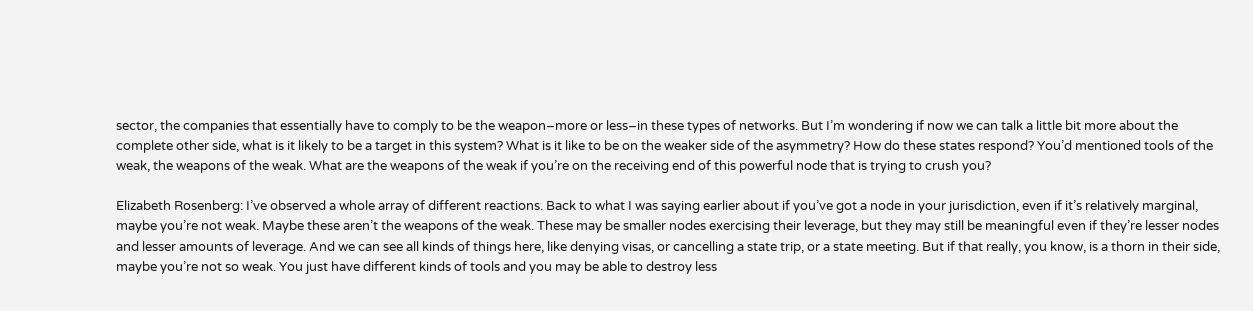sector, the companies that essentially have to comply to be the weapon–more or less–in these types of networks. But I’m wondering if now we can talk a little bit more about the complete other side, what is it likely to be a target in this system? What is it like to be on the weaker side of the asymmetry? How do these states respond? You’d mentioned tools of the weak, the weapons of the weak. What are the weapons of the weak if you’re on the receiving end of this powerful node that is trying to crush you?

Elizabeth Rosenberg: I’ve observed a whole array of different reactions. Back to what I was saying earlier about if you’ve got a node in your jurisdiction, even if it’s relatively marginal, maybe you’re not weak. Maybe these aren’t the weapons of the weak. These may be smaller nodes exercising their leverage, but they may still be meaningful even if they’re lesser nodes and lesser amounts of leverage. And we can see all kinds of things here, like denying visas, or cancelling a state trip, or a state meeting. But if that really, you know, is a thorn in their side, maybe you’re not so weak. You just have different kinds of tools and you may be able to destroy less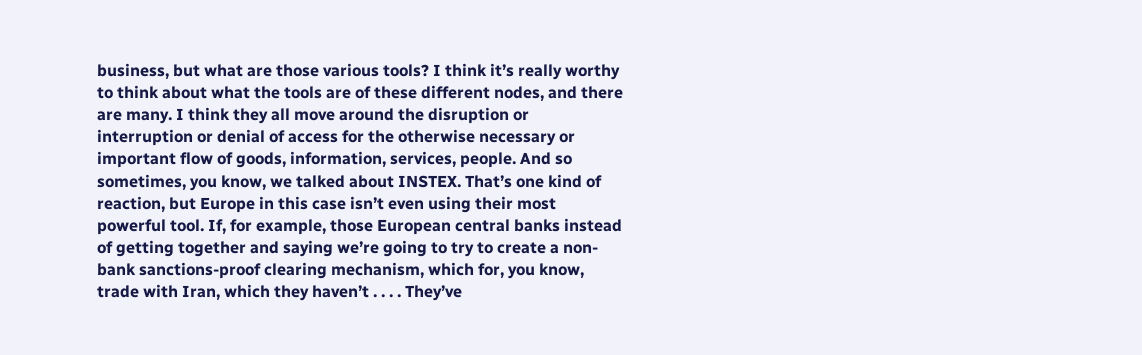business, but what are those various tools? I think it’s really worthy to think about what the tools are of these different nodes, and there are many. I think they all move around the disruption or interruption or denial of access for the otherwise necessary or important flow of goods, information, services, people. And so sometimes, you know, we talked about INSTEX. That’s one kind of reaction, but Europe in this case isn’t even using their most powerful tool. If, for example, those European central banks instead of getting together and saying we’re going to try to create a non-bank sanctions-proof clearing mechanism, which for, you know, trade with Iran, which they haven’t . . . . They’ve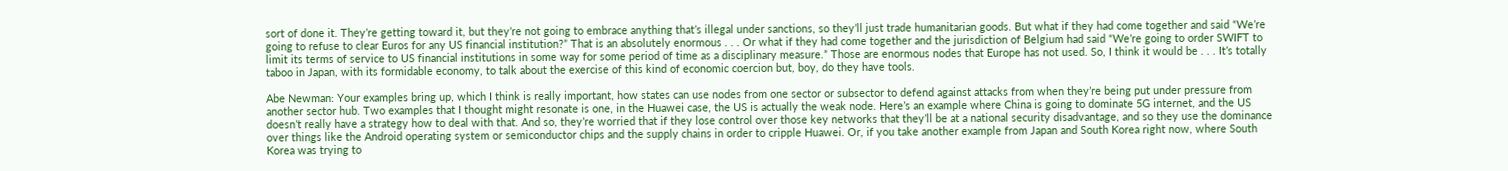sort of done it. They’re getting toward it, but they’re not going to embrace anything that’s illegal under sanctions, so they’ll just trade humanitarian goods. But what if they had come together and said “We’re going to refuse to clear Euros for any US financial institution?” That is an absolutely enormous . . . Or what if they had come together and the jurisdiction of Belgium had said “We’re going to order SWIFT to limit its terms of service to US financial institutions in some way for some period of time as a disciplinary measure.” Those are enormous nodes that Europe has not used. So, I think it would be . . . It’s totally taboo in Japan, with its formidable economy, to talk about the exercise of this kind of economic coercion but, boy, do they have tools.

Abe Newman: Your examples bring up, which I think is really important, how states can use nodes from one sector or subsector to defend against attacks from when they’re being put under pressure from another sector hub. Two examples that I thought might resonate is one, in the Huawei case, the US is actually the weak node. Here’s an example where China is going to dominate 5G internet, and the US doesn’t really have a strategy how to deal with that. And so, they’re worried that if they lose control over those key networks that they’ll be at a national security disadvantage, and so they use the dominance over things like the Android operating system or semiconductor chips and the supply chains in order to cripple Huawei. Or, if you take another example from Japan and South Korea right now, where South Korea was trying to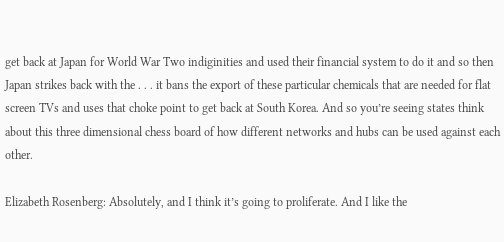get back at Japan for World War Two indiginities and used their financial system to do it and so then Japan strikes back with the . . . it bans the export of these particular chemicals that are needed for flat screen TVs and uses that choke point to get back at South Korea. And so you’re seeing states think about this three dimensional chess board of how different networks and hubs can be used against each other.

Elizabeth Rosenberg: Absolutely, and I think it’s going to proliferate. And I like the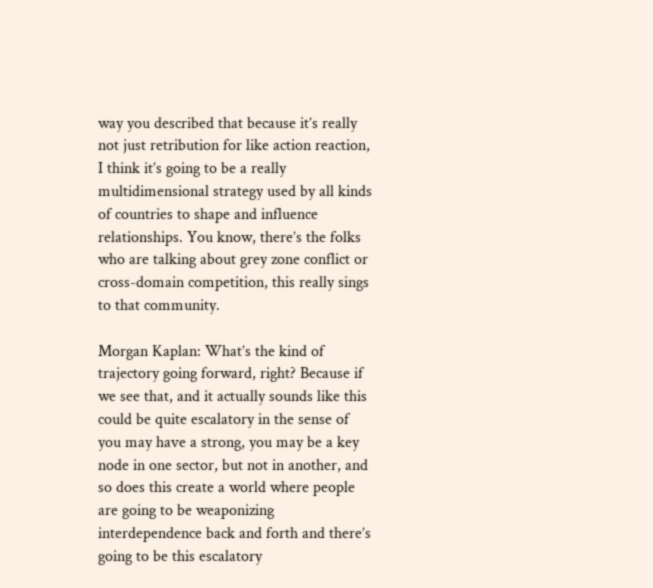way you described that because it’s really not just retribution for like action reaction, I think it’s going to be a really multidimensional strategy used by all kinds of countries to shape and influence relationships. You know, there’s the folks who are talking about grey zone conflict or cross-domain competition, this really sings to that community.

Morgan Kaplan: What’s the kind of trajectory going forward, right? Because if we see that, and it actually sounds like this could be quite escalatory in the sense of you may have a strong, you may be a key node in one sector, but not in another, and so does this create a world where people are going to be weaponizing interdependence back and forth and there’s going to be this escalatory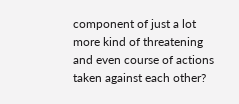component of just a lot more kind of threatening and even course of actions taken against each other?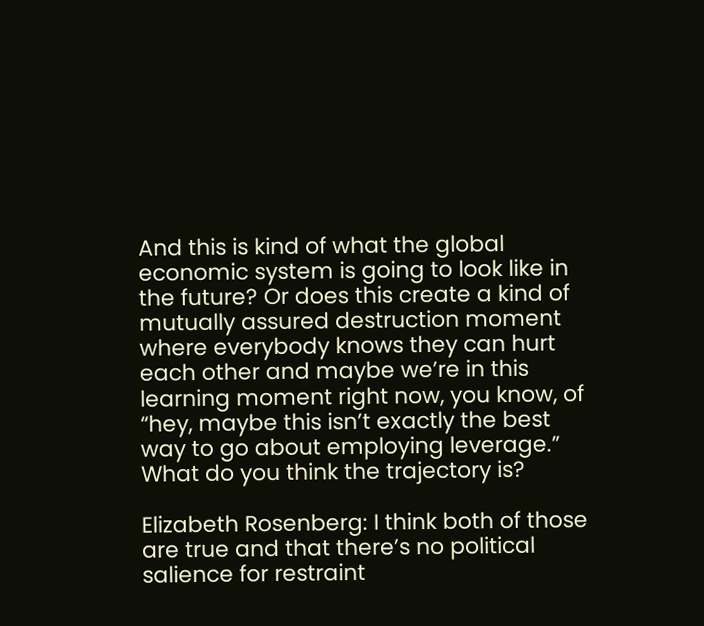And this is kind of what the global economic system is going to look like in the future? Or does this create a kind of mutually assured destruction moment where everybody knows they can hurt each other and maybe we’re in this learning moment right now, you know, of “hey, maybe this isn’t exactly the best way to go about employing leverage.” What do you think the trajectory is?

Elizabeth Rosenberg: I think both of those are true and that there’s no political salience for restraint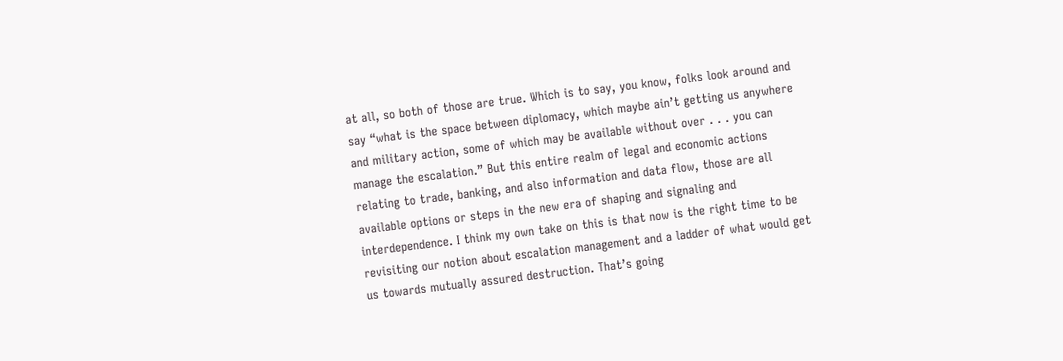at all, so both of those are true. Which is to say, you know, folks look around and say “what is the space between diplomacy, which maybe ain’t getting us anywhere and military action, some of which may be available without over . . . you can manage the escalation.” But this entire realm of legal and economic actions relating to trade, banking, and also information and data flow, those are all available options or steps in the new era of shaping and signaling and interdependence. I think my own take on this is that now is the right time to be revisiting our notion about escalation management and a ladder of what would get us towards mutually assured destruction. That’s going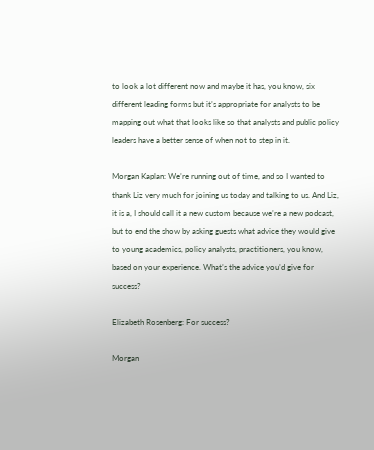to look a lot different now and maybe it has, you know, six different leading forms but it’s appropriate for analysts to be mapping out what that looks like so that analysts and public policy leaders have a better sense of when not to step in it.

Morgan Kaplan: We’re running out of time, and so I wanted to thank Liz very much for joining us today and talking to us. And Liz, it is a, I should call it a new custom because we’re a new podcast, but to end the show by asking guests what advice they would give to young academics, policy analysts, practitioners, you know, based on your experience. What’s the advice you’d give for success?

Elizabeth Rosenberg: For success?

Morgan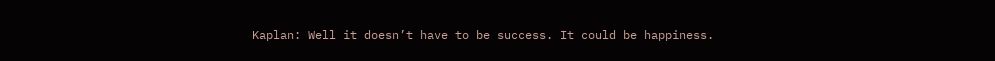Kaplan: Well it doesn’t have to be success. It could be happiness.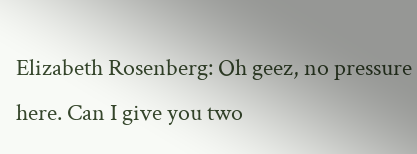Elizabeth Rosenberg: Oh geez, no pressure here. Can I give you two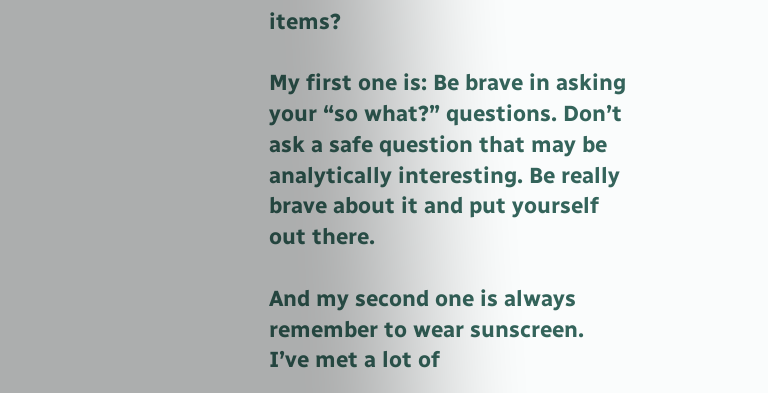items?

My first one is: Be brave in asking your “so what?” questions. Don’t ask a safe question that may be analytically interesting. Be really brave about it and put yourself out there.

And my second one is always remember to wear sunscreen. I’ve met a lot of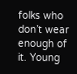folks who don’t wear enough of it. Young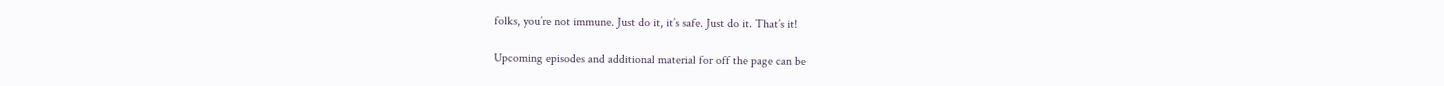folks, you’re not immune. Just do it, it’s safe. Just do it. That’s it!

Upcoming episodes and additional material for off the page can be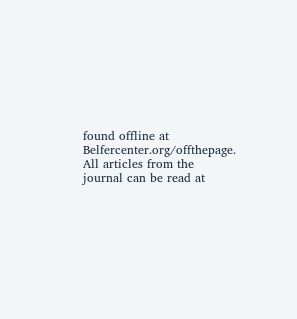found offline at Belfercenter.org/offthepage. All articles from the journal can be read at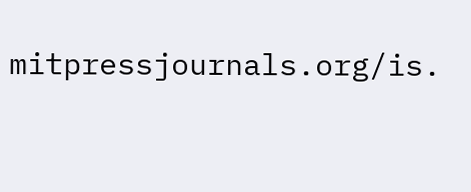mitpressjournals.org/is.